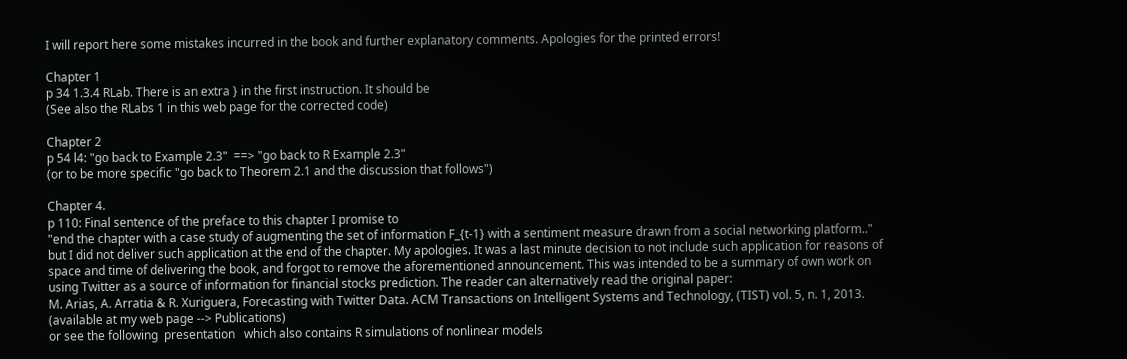I will report here some mistakes incurred in the book and further explanatory comments. Apologies for the printed errors!

Chapter 1
p 34 1.3.4 RLab. There is an extra } in the first instruction. It should be
(See also the RLabs 1 in this web page for the corrected code)

Chapter 2
p 54 l4: "go back to Example 2.3"  ==> "go back to R Example 2.3"
(or to be more specific "go back to Theorem 2.1 and the discussion that follows")

Chapter 4.
p 110: Final sentence of the preface to this chapter I promise to
"end the chapter with a case study of augmenting the set of information F_{t-1} with a sentiment measure drawn from a social networking platform.."
but I did not deliver such application at the end of the chapter. My apologies. It was a last minute decision to not include such application for reasons of space and time of delivering the book, and forgot to remove the aforementioned announcement. This was intended to be a summary of own work on using Twitter as a source of information for financial stocks prediction. The reader can alternatively read the original paper:
M. Arias, A. Arratia & R. Xuriguera, Forecasting with Twitter Data. ACM Transactions on Intelligent Systems and Technology, (TIST) vol. 5, n. 1, 2013.
(available at my web page --> Publications)
or see the following  presentation   which also contains R simulations of nonlinear models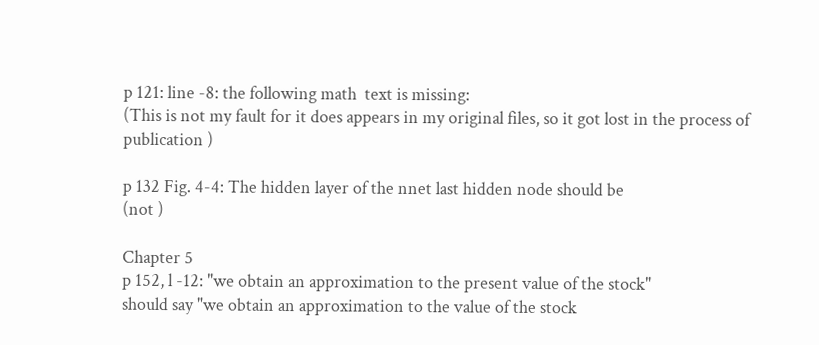p 121: line -8: the following math  text is missing:
(This is not my fault for it does appears in my original files, so it got lost in the process of publication )

p 132 Fig. 4-4: The hidden layer of the nnet last hidden node should be
(not )

Chapter 5
p 152, l -12: "we obtain an approximation to the present value of the stock"
should say "we obtain an approximation to the value of the stock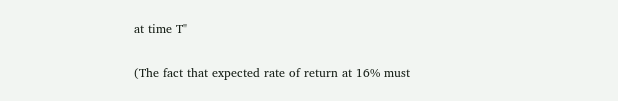at time T"

(The fact that expected rate of return at 16% must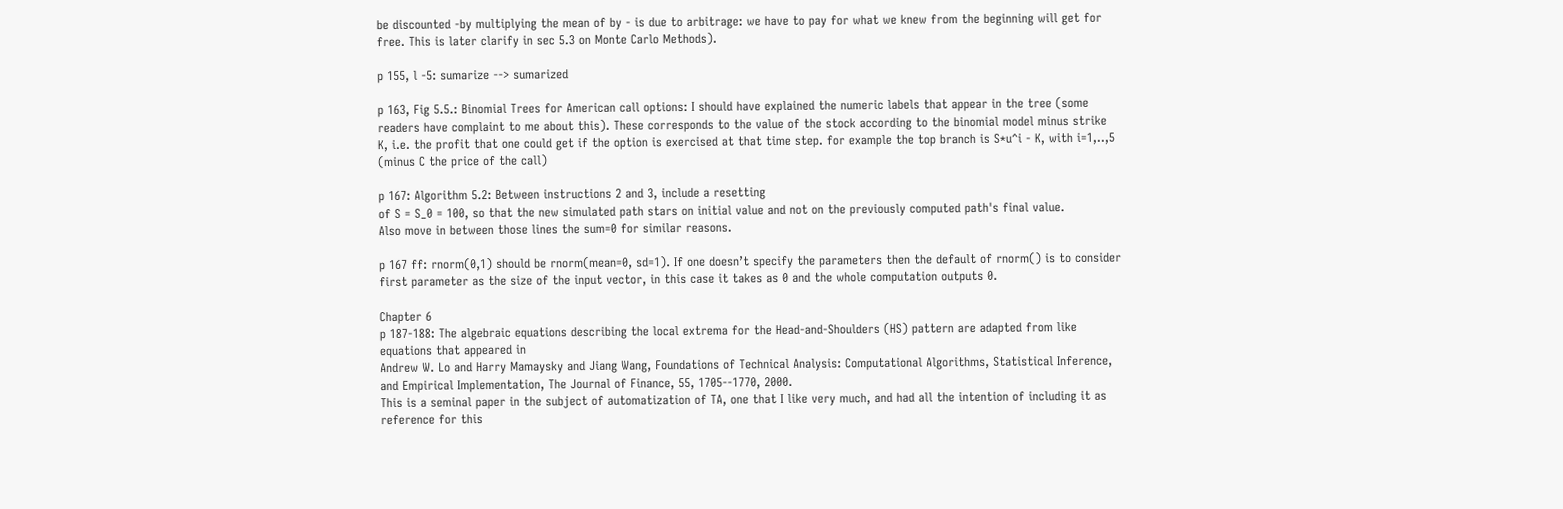be discounted -by multiplying the mean of by - is due to arbitrage: we have to pay for what we knew from the beginning will get for free. This is later clarify in sec 5.3 on Monte Carlo Methods).

p 155, l -5: sumarize --> sumarized

p 163, Fig 5.5.: Binomial Trees for American call options: I should have explained the numeric labels that appear in the tree (some readers have complaint to me about this). These corresponds to the value of the stock according to the binomial model minus strike K, i.e. the profit that one could get if the option is exercised at that time step. for example the top branch is S*u^i - K, with i=1,..,5 (minus C the price of the call)

p 167: Algorithm 5.2: Between instructions 2 and 3, include a resetting
of S = S_0 = 100, so that the new simulated path stars on initial value and not on the previously computed path's final value.
Also move in between those lines the sum=0 for similar reasons.

p 167 ff: rnorm(0,1) should be rnorm(mean=0, sd=1). If one doesn’t specify the parameters then the default of rnorm() is to consider first parameter as the size of the input vector, in this case it takes as 0 and the whole computation outputs 0.

Chapter 6
p 187-188: The algebraic equations describing the local extrema for the Head-and-Shoulders (HS) pattern are adapted from like equations that appeared in
Andrew W. Lo and Harry Mamaysky and Jiang Wang, Foundations of Technical Analysis: Computational Algorithms, Statistical Inference, and Empirical Implementation, The Journal of Finance, 55, 1705--1770, 2000.
This is a seminal paper in the subject of automatization of TA, one that I like very much, and had all the intention of including it as reference for this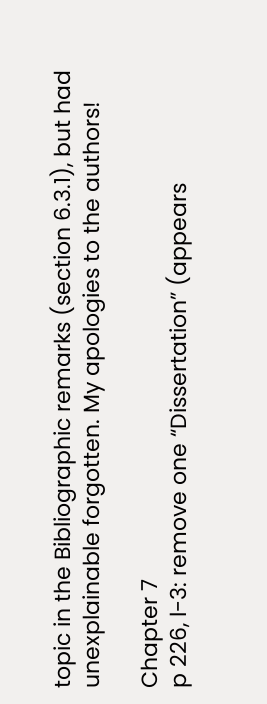topic in the Bibliographic remarks (section 6.3.1), but had unexplainable forgotten. My apologies to the authors!

Chapter 7
p 226, l-3: remove one “Dissertation” (appears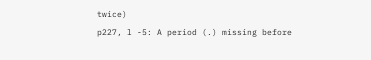twice)
p227, l -5: A period (.) missing before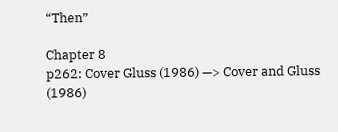“Then”

Chapter 8
p262: Cover Gluss (1986) —> Cover and Gluss (1986)